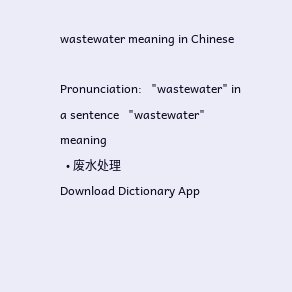wastewater meaning in Chinese

Pronunciation:   "wastewater" in a sentence   "wastewater" meaning
  • 废水处理
Download Dictionary App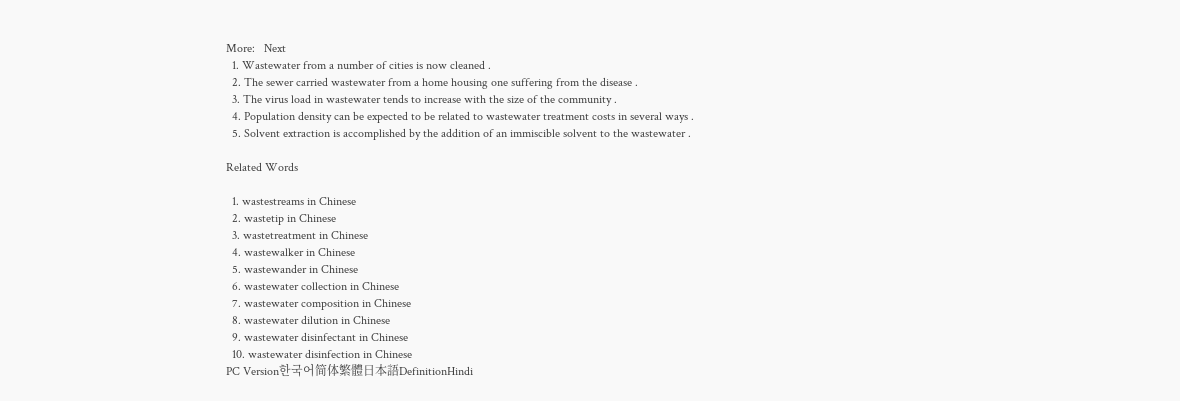More:   Next
  1. Wastewater from a number of cities is now cleaned .
  2. The sewer carried wastewater from a home housing one suffering from the disease .
  3. The virus load in wastewater tends to increase with the size of the community .
  4. Population density can be expected to be related to wastewater treatment costs in several ways .
  5. Solvent extraction is accomplished by the addition of an immiscible solvent to the wastewater .

Related Words

  1. wastestreams in Chinese
  2. wastetip in Chinese
  3. wastetreatment in Chinese
  4. wastewalker in Chinese
  5. wastewander in Chinese
  6. wastewater collection in Chinese
  7. wastewater composition in Chinese
  8. wastewater dilution in Chinese
  9. wastewater disinfectant in Chinese
  10. wastewater disinfection in Chinese
PC Version한국어简体繁體日本語DefinitionHindi